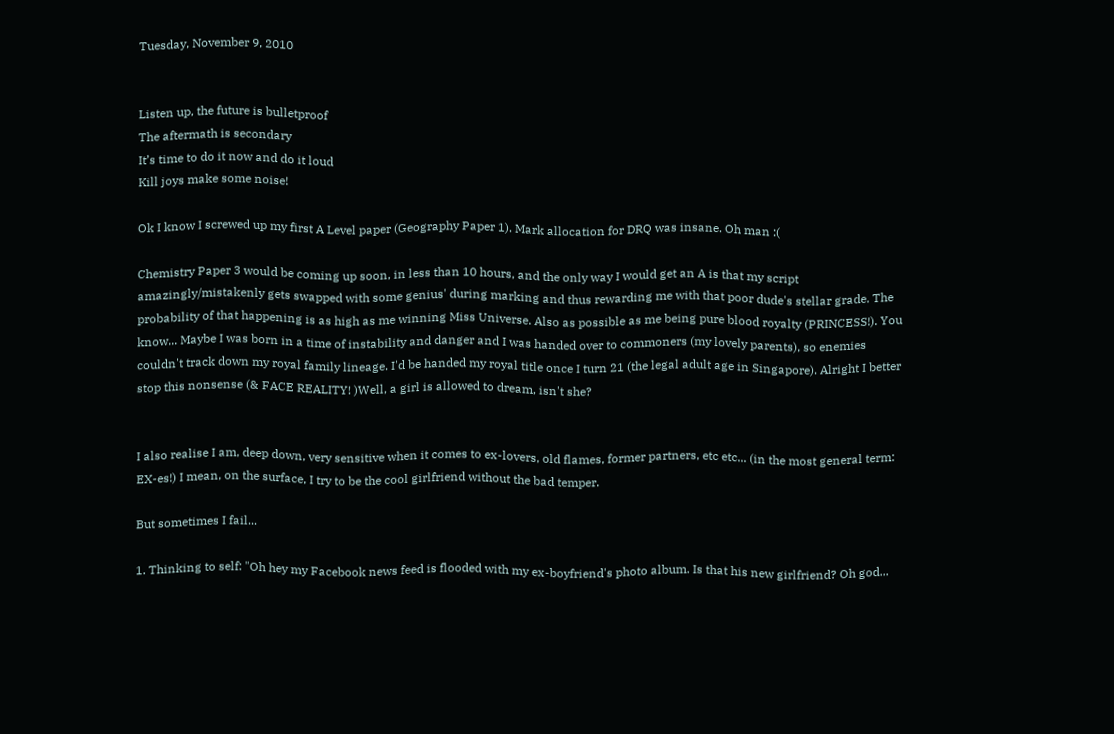Tuesday, November 9, 2010


Listen up, the future is bulletproof
The aftermath is secondary
It’s time to do it now and do it loud
Kill joys make some noise!

Ok I know I screwed up my first A Level paper (Geography Paper 1). Mark allocation for DRQ was insane. Oh man :(

Chemistry Paper 3 would be coming up soon, in less than 10 hours, and the only way I would get an A is that my script amazingly/mistakenly gets swapped with some genius' during marking and thus rewarding me with that poor dude's stellar grade. The probability of that happening is as high as me winning Miss Universe. Also as possible as me being pure blood royalty (PRINCESS!). You know... Maybe I was born in a time of instability and danger and I was handed over to commoners (my lovely parents), so enemies couldn't track down my royal family lineage. I'd be handed my royal title once I turn 21 (the legal adult age in Singapore). Alright I better stop this nonsense (& FACE REALITY! )Well, a girl is allowed to dream, isn't she?


I also realise I am, deep down, very sensitive when it comes to ex-lovers, old flames, former partners, etc etc... (in the most general term: EX-es!) I mean, on the surface, I try to be the cool girlfriend without the bad temper.

But sometimes I fail...

1. Thinking to self: "Oh hey my Facebook news feed is flooded with my ex-boyfriend's photo album. Is that his new girlfriend? Oh god...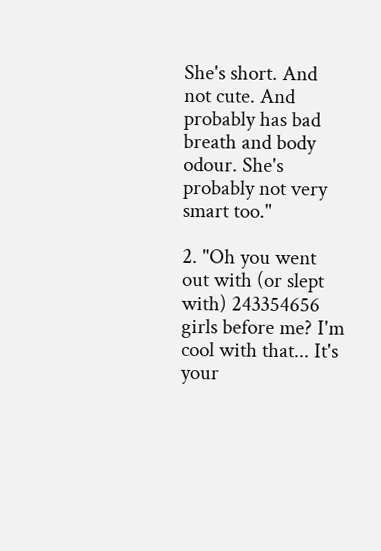She's short. And not cute. And probably has bad breath and body odour. She's probably not very smart too."

2. "Oh you went out with (or slept with) 243354656 girls before me? I'm cool with that... It's your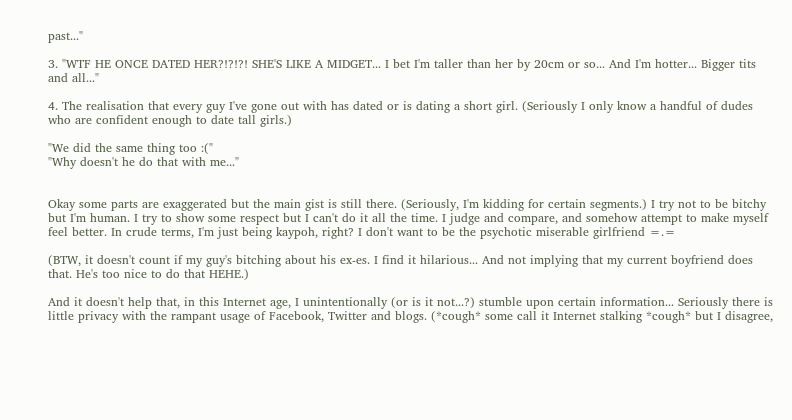past..."

3. "WTF HE ONCE DATED HER?!?!?! SHE'S LIKE A MIDGET... I bet I'm taller than her by 20cm or so... And I'm hotter... Bigger tits and all..."

4. The realisation that every guy I've gone out with has dated or is dating a short girl. (Seriously I only know a handful of dudes who are confident enough to date tall girls.)

"We did the same thing too :("
"Why doesn't he do that with me..."


Okay some parts are exaggerated but the main gist is still there. (Seriously, I'm kidding for certain segments.) I try not to be bitchy but I'm human. I try to show some respect but I can't do it all the time. I judge and compare, and somehow attempt to make myself feel better. In crude terms, I'm just being kaypoh, right? I don't want to be the psychotic miserable girlfriend =.=

(BTW, it doesn't count if my guy's bitching about his ex-es. I find it hilarious... And not implying that my current boyfriend does that. He's too nice to do that HEHE.)

And it doesn't help that, in this Internet age, I unintentionally (or is it not...?) stumble upon certain information... Seriously there is little privacy with the rampant usage of Facebook, Twitter and blogs. (*cough* some call it Internet stalking *cough* but I disagree,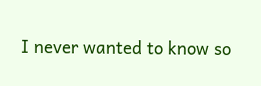I never wanted to know so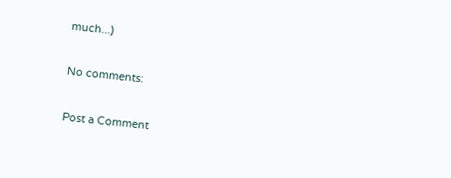much...)

No comments:

Post a Comment